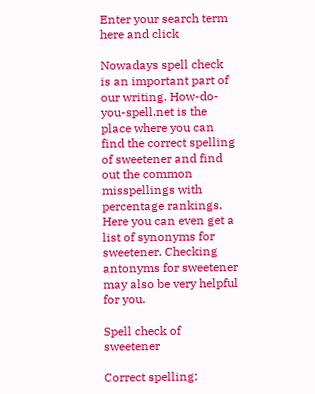Enter your search term here and click

Nowadays spell check is an important part of our writing. How-do-you-spell.net is the place where you can find the correct spelling of sweetener and find out the common misspellings with percentage rankings. Here you can even get a list of synonyms for sweetener. Checking antonyms for sweetener may also be very helpful for you.

Spell check of sweetener

Correct spelling: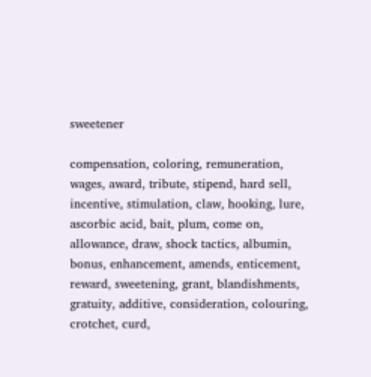sweetener

compensation, coloring, remuneration, wages, award, tribute, stipend, hard sell, incentive, stimulation, claw, hooking, lure, ascorbic acid, bait, plum, come on, allowance, draw, shock tactics, albumin, bonus, enhancement, amends, enticement, reward, sweetening, grant, blandishments, gratuity, additive, consideration, colouring, crotchet, curd,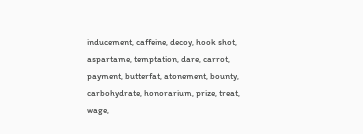inducement, caffeine, decoy, hook shot, aspartame, temptation, dare, carrot, payment, butterfat, atonement, bounty, carbohydrate, honorarium, prize, treat, wage,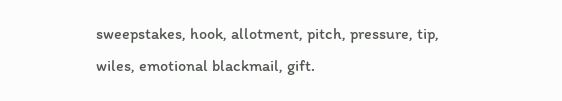sweepstakes, hook, allotment, pitch, pressure, tip, wiles, emotional blackmail, gift.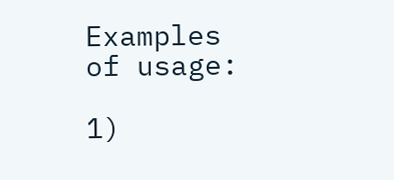Examples of usage:

1)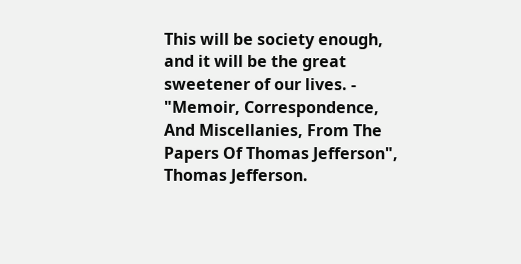This will be society enough, and it will be the great sweetener of our lives. - "Memoir, Correspondence, And Miscellanies, From The Papers Of Thomas Jefferson", Thomas Jefferson.